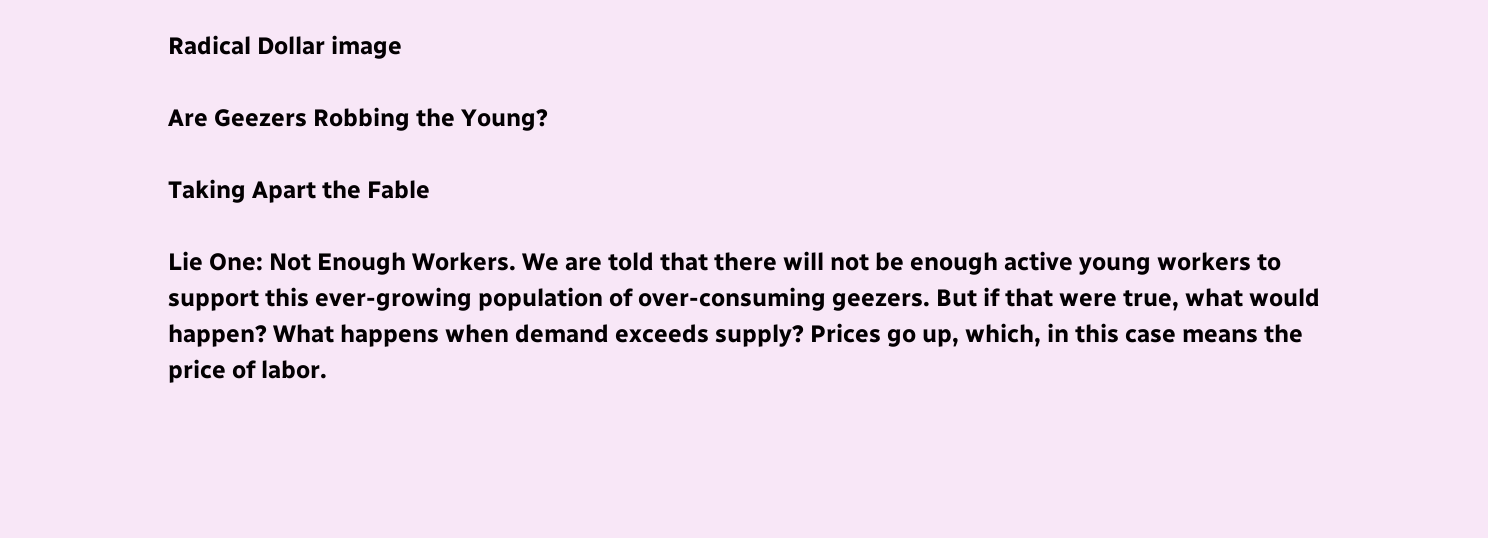Radical Dollar image

Are Geezers Robbing the Young?

Taking Apart the Fable

Lie One: Not Enough Workers. We are told that there will not be enough active young workers to support this ever-growing population of over-consuming geezers. But if that were true, what would happen? What happens when demand exceeds supply? Prices go up, which, in this case means the price of labor.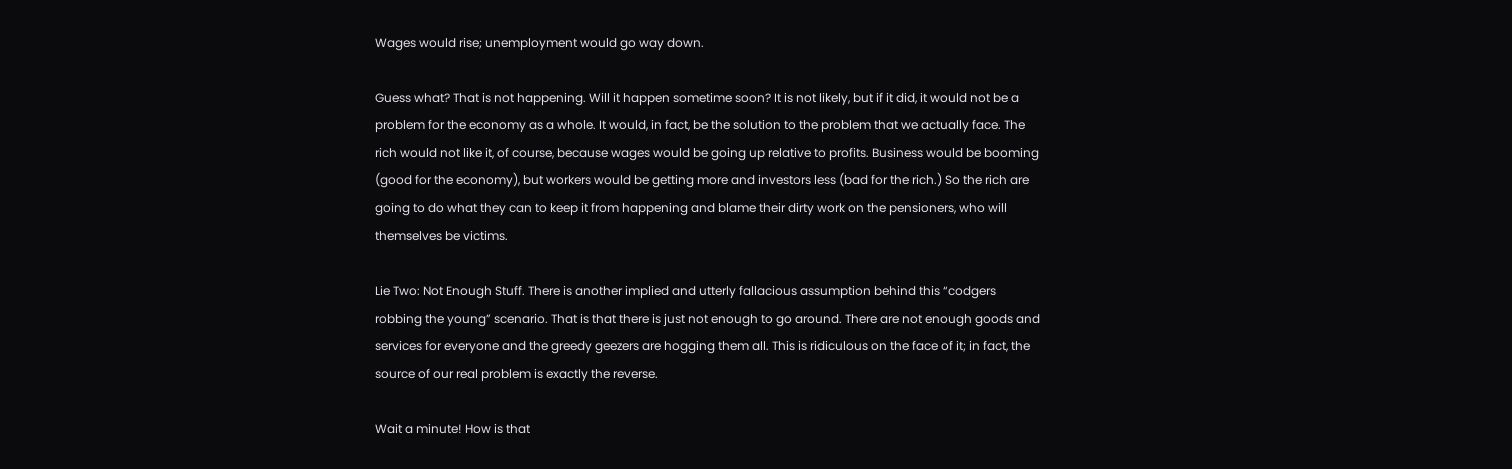Wages would rise; unemployment would go way down.

Guess what? That is not happening. Will it happen sometime soon? It is not likely, but if it did, it would not be a problem for the economy as a whole. It would, in fact, be the solution to the problem that we actually face. The rich would not like it, of course, because wages would be going up relative to profits. Business would be booming (good for the economy), but workers would be getting more and investors less (bad for the rich.) So the rich are going to do what they can to keep it from happening and blame their dirty work on the pensioners, who will themselves be victims.

Lie Two: Not Enough Stuff. There is another implied and utterly fallacious assumption behind this “codgers robbing the young” scenario. That is that there is just not enough to go around. There are not enough goods and services for everyone and the greedy geezers are hogging them all. This is ridiculous on the face of it; in fact, the source of our real problem is exactly the reverse.

Wait a minute! How is that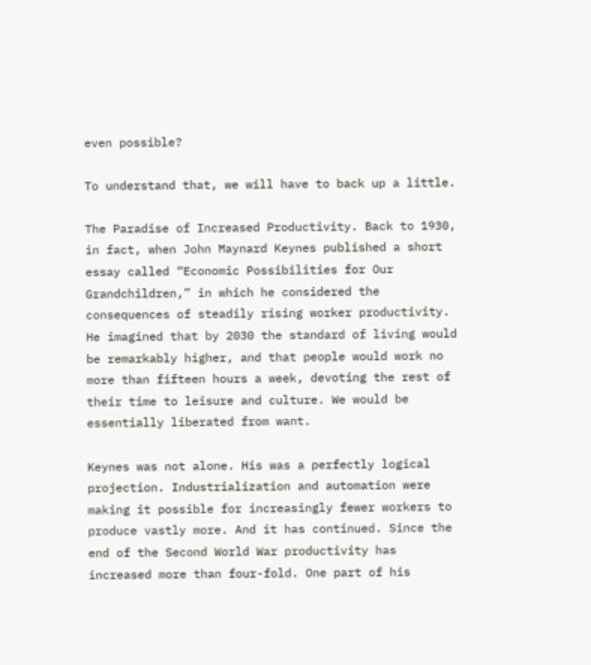even possible?

To understand that, we will have to back up a little.

The Paradise of Increased Productivity. Back to 1930, in fact, when John Maynard Keynes published a short essay called “Economic Possibilities for Our Grandchildren,” in which he considered the consequences of steadily rising worker productivity. He imagined that by 2030 the standard of living would be remarkably higher, and that people would work no more than fifteen hours a week, devoting the rest of their time to leisure and culture. We would be essentially liberated from want.

Keynes was not alone. His was a perfectly logical projection. Industrialization and automation were making it possible for increasingly fewer workers to produce vastly more. And it has continued. Since the end of the Second World War productivity has increased more than four-fold. One part of his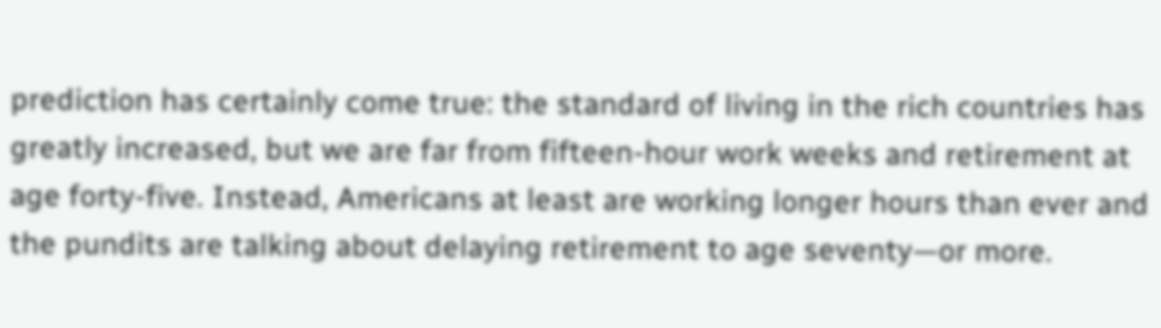prediction has certainly come true: the standard of living in the rich countries has greatly increased, but we are far from fifteen-hour work weeks and retirement at age forty-five. Instead, Americans at least are working longer hours than ever and the pundits are talking about delaying retirement to age seventy—or more.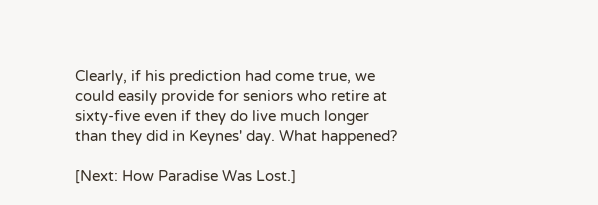Clearly, if his prediction had come true, we could easily provide for seniors who retire at sixty-five even if they do live much longer than they did in Keynes' day. What happened?

[Next: How Paradise Was Lost.]